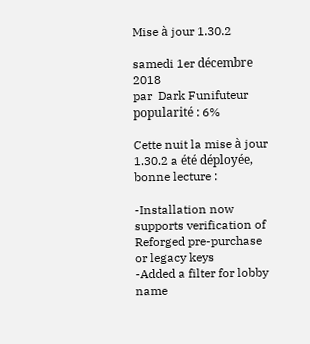Mise à jour 1.30.2

samedi 1er décembre 2018
par  Dark Funifuteur
popularité : 6%

Cette nuit la mise à jour 1.30.2 a été déployée, bonne lecture :

-Installation now supports verification of Reforged pre-purchase or legacy keys
-Added a filter for lobby name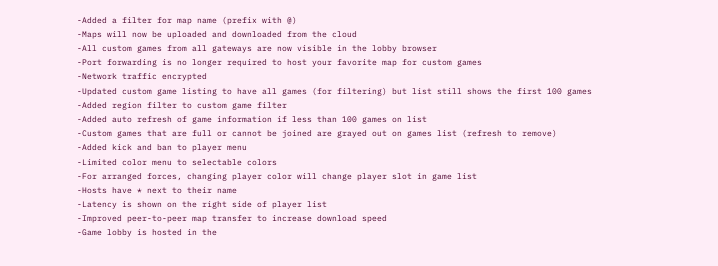-Added a filter for map name (prefix with @)
-Maps will now be uploaded and downloaded from the cloud
-All custom games from all gateways are now visible in the lobby browser
-Port forwarding is no longer required to host your favorite map for custom games
-Network traffic encrypted
-Updated custom game listing to have all games (for filtering) but list still shows the first 100 games
-Added region filter to custom game filter
-Added auto refresh of game information if less than 100 games on list
-Custom games that are full or cannot be joined are grayed out on games list (refresh to remove)
-Added kick and ban to player menu
-Limited color menu to selectable colors
-For arranged forces, changing player color will change player slot in game list
-Hosts have * next to their name
-Latency is shown on the right side of player list
-Improved peer-to-peer map transfer to increase download speed
-Game lobby is hosted in the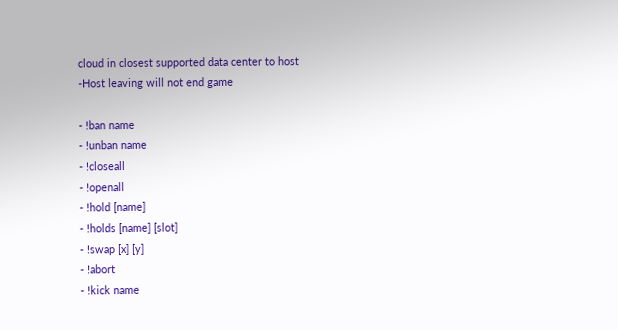cloud in closest supported data center to host
-Host leaving will not end game

- !ban name
- !unban name
- !closeall
- !openall
- !hold [name]
- !holds [name] [slot]
- !swap [x] [y]
- !abort
- !kick name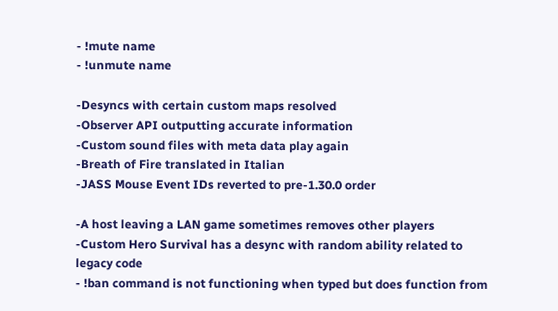- !mute name
- !unmute name

-Desyncs with certain custom maps resolved
-Observer API outputting accurate information
-Custom sound files with meta data play again
-Breath of Fire translated in Italian
-JASS Mouse Event IDs reverted to pre-1.30.0 order

-A host leaving a LAN game sometimes removes other players
-Custom Hero Survival has a desync with random ability related to legacy code
- !ban command is not functioning when typed but does function from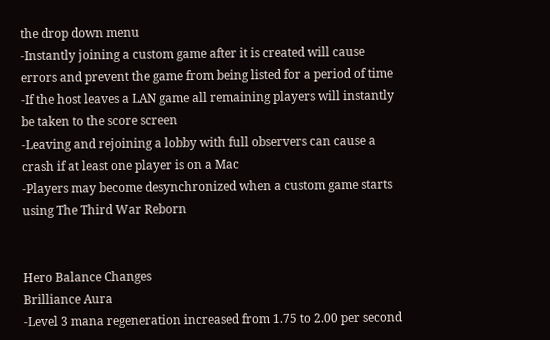the drop down menu
-Instantly joining a custom game after it is created will cause errors and prevent the game from being listed for a period of time
-If the host leaves a LAN game all remaining players will instantly be taken to the score screen
-Leaving and rejoining a lobby with full observers can cause a crash if at least one player is on a Mac
-Players may become desynchronized when a custom game starts using The Third War Reborn


Hero Balance Changes
Brilliance Aura
-Level 3 mana regeneration increased from 1.75 to 2.00 per second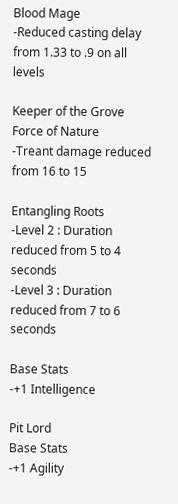Blood Mage
-Reduced casting delay from 1.33 to .9 on all levels

Keeper of the Grove
Force of Nature
-Treant damage reduced from 16 to 15

Entangling Roots
-Level 2 : Duration reduced from 5 to 4 seconds
-Level 3 : Duration reduced from 7 to 6 seconds

Base Stats
-+1 Intelligence

Pit Lord
Base Stats
-+1 Agility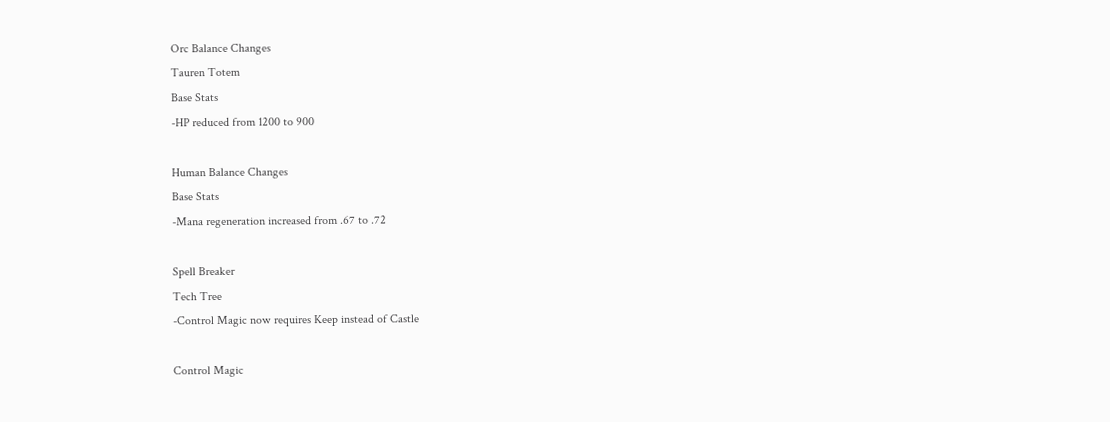Orc Balance Changes
Tauren Totem
Base Stats
-HP reduced from 1200 to 900

Human Balance Changes
Base Stats
-Mana regeneration increased from .67 to .72

Spell Breaker
Tech Tree
-Control Magic now requires Keep instead of Castle

Control Magic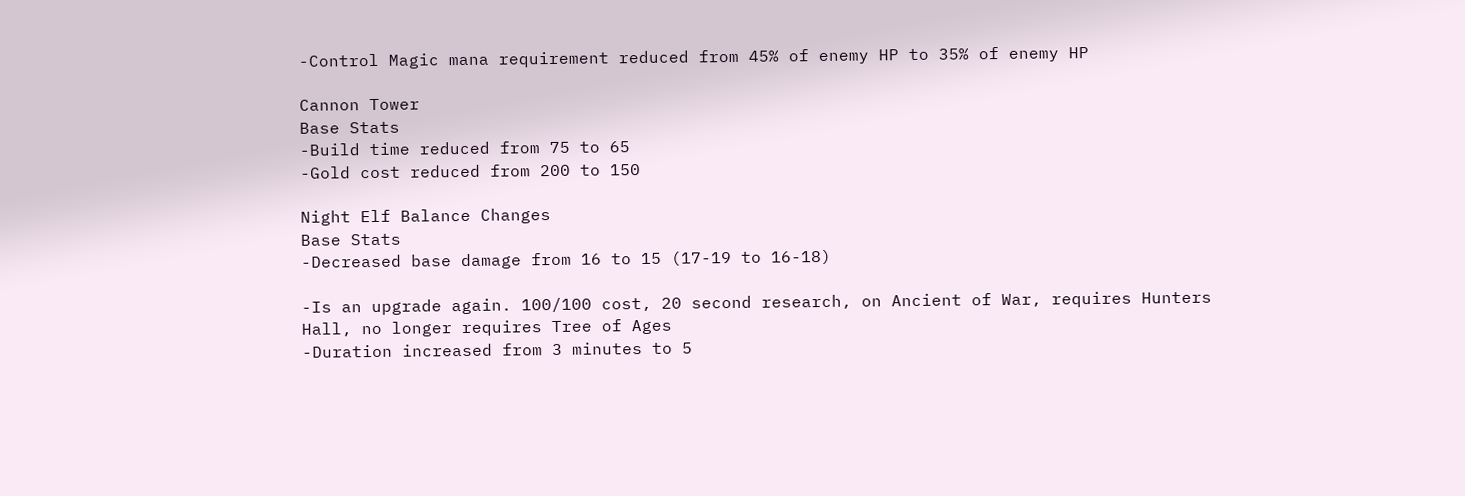-Control Magic mana requirement reduced from 45% of enemy HP to 35% of enemy HP

Cannon Tower
Base Stats
-Build time reduced from 75 to 65
-Gold cost reduced from 200 to 150

Night Elf Balance Changes
Base Stats
-Decreased base damage from 16 to 15 (17-19 to 16-18)

-Is an upgrade again. 100/100 cost, 20 second research, on Ancient of War, requires Hunters Hall, no longer requires Tree of Ages
-Duration increased from 3 minutes to 5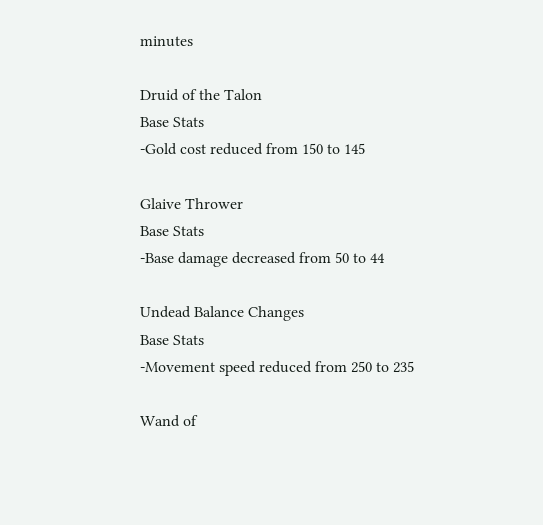minutes

Druid of the Talon
Base Stats
-Gold cost reduced from 150 to 145

Glaive Thrower
Base Stats
-Base damage decreased from 50 to 44

Undead Balance Changes
Base Stats
-Movement speed reduced from 250 to 235

Wand of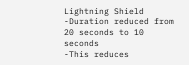Lightning Shield
-Duration reduced from 20 seconds to 10 seconds
-This reduces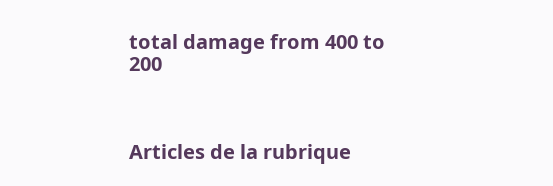total damage from 400 to 200



Articles de la rubrique